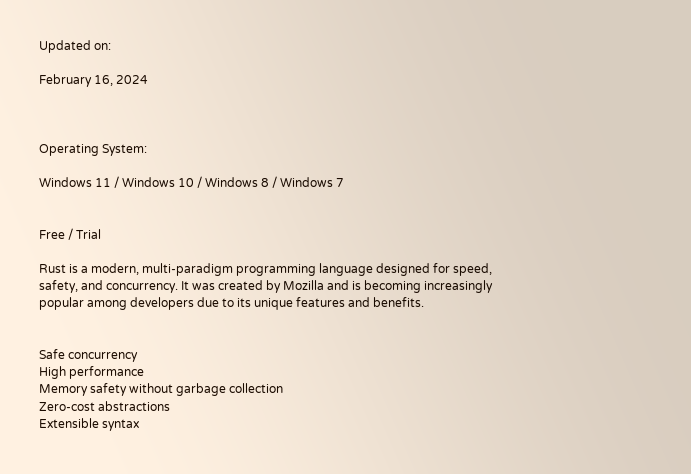Updated on:

February 16, 2024



Operating System:

Windows 11 / Windows 10 / Windows 8 / Windows 7


Free / Trial

Rust is a modern, multi-paradigm programming language designed for speed, safety, and concurrency. It was created by Mozilla and is becoming increasingly popular among developers due to its unique features and benefits.


Safe concurrency
High performance
Memory safety without garbage collection
Zero-cost abstractions
Extensible syntax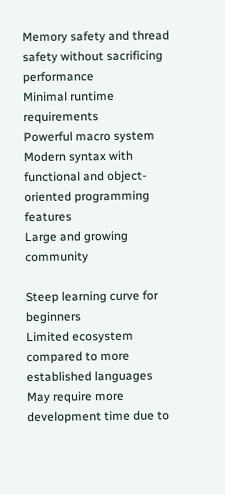Memory safety and thread safety without sacrificing performance
Minimal runtime requirements
Powerful macro system
Modern syntax with functional and object-oriented programming features
Large and growing community

Steep learning curve for beginners
Limited ecosystem compared to more established languages
May require more development time due to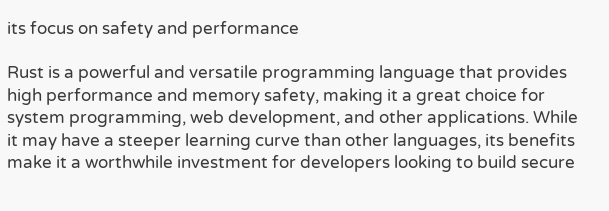its focus on safety and performance

Rust is a powerful and versatile programming language that provides high performance and memory safety, making it a great choice for system programming, web development, and other applications. While it may have a steeper learning curve than other languages, its benefits make it a worthwhile investment for developers looking to build secure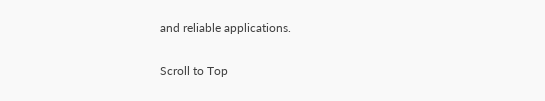and reliable applications.

Scroll to Top